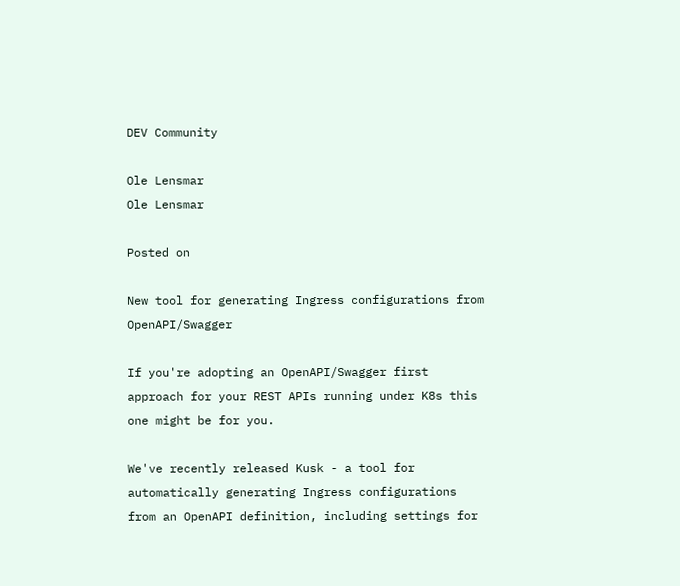DEV Community

Ole Lensmar
Ole Lensmar

Posted on

New tool for generating Ingress configurations from OpenAPI/Swagger

If you're adopting an OpenAPI/Swagger first approach for your REST APIs running under K8s this one might be for you.

We've recently released Kusk - a tool for automatically generating Ingress configurations from an OpenAPI definition, including settings for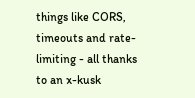things like CORS, timeouts and rate-limiting - all thanks to an x-kusk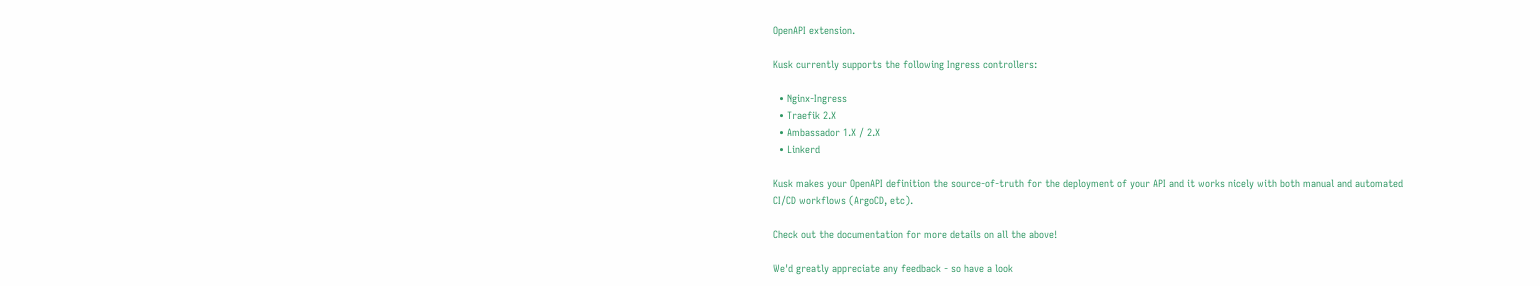OpenAPI extension.

Kusk currently supports the following Ingress controllers:

  • Nginx-Ingress
  • Traefik 2.X
  • Ambassador 1.X / 2.X
  • Linkerd

Kusk makes your OpenAPI definition the source-of-truth for the deployment of your API and it works nicely with both manual and automated CI/CD workflows (ArgoCD, etc).

Check out the documentation for more details on all the above!

We'd greatly appreciate any feedback - so have a look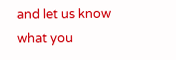and let us know what you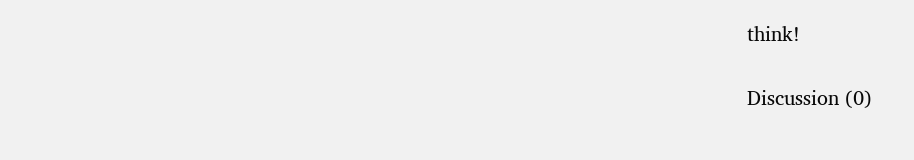think!

Discussion (0)